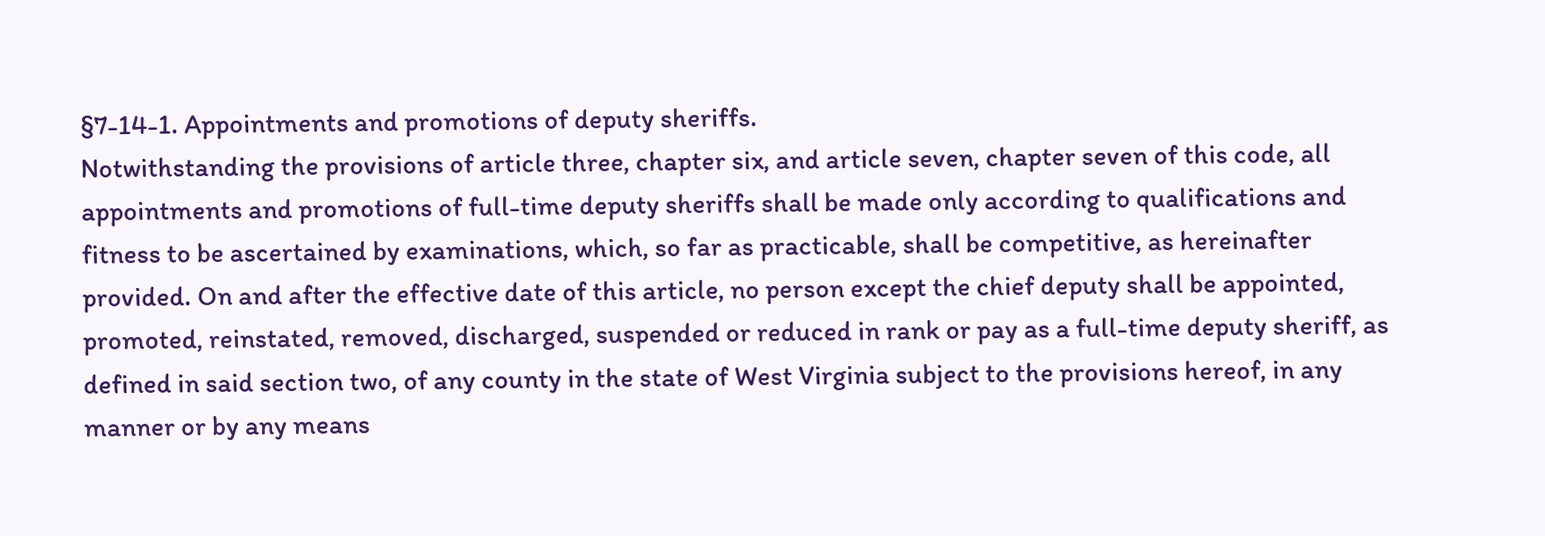§7-14-1. Appointments and promotions of deputy sheriffs.
Notwithstanding the provisions of article three, chapter six, and article seven, chapter seven of this code, all appointments and promotions of full-time deputy sheriffs shall be made only according to qualifications and fitness to be ascertained by examinations, which, so far as practicable, shall be competitive, as hereinafter provided. On and after the effective date of this article, no person except the chief deputy shall be appointed, promoted, reinstated, removed, discharged, suspended or reduced in rank or pay as a full-time deputy sheriff, as defined in said section two, of any county in the state of West Virginia subject to the provisions hereof, in any manner or by any means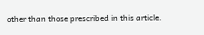other than those prescribed in this article.